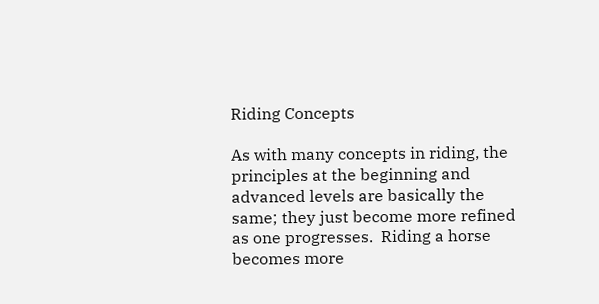Riding Concepts

As with many concepts in riding, the principles at the beginning and advanced levels are basically the same; they just become more refined as one progresses.  Riding a horse becomes more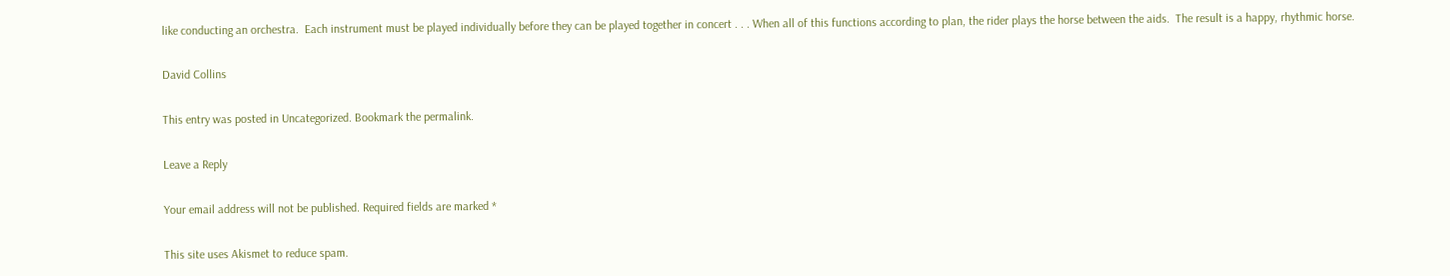like conducting an orchestra.  Each instrument must be played individually before they can be played together in concert . . . When all of this functions according to plan, the rider plays the horse between the aids.  The result is a happy, rhythmic horse.

David Collins

This entry was posted in Uncategorized. Bookmark the permalink.

Leave a Reply

Your email address will not be published. Required fields are marked *

This site uses Akismet to reduce spam.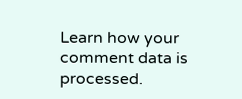Learn how your comment data is processed.